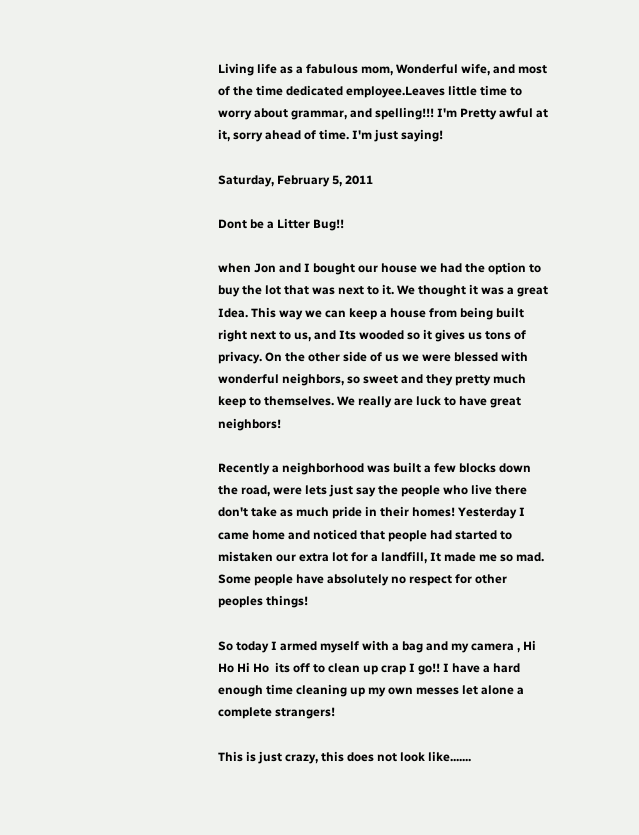Living life as a fabulous mom, Wonderful wife, and most of the time dedicated employee.Leaves little time to worry about grammar, and spelling!!! I'm Pretty awful at it, sorry ahead of time. I'm just saying!

Saturday, February 5, 2011

Dont be a Litter Bug!!

when Jon and I bought our house we had the option to buy the lot that was next to it. We thought it was a great Idea. This way we can keep a house from being built right next to us, and Its wooded so it gives us tons of privacy. On the other side of us we were blessed with wonderful neighbors, so sweet and they pretty much keep to themselves. We really are luck to have great neighbors!

Recently a neighborhood was built a few blocks down the road, were lets just say the people who live there don't take as much pride in their homes! Yesterday I came home and noticed that people had started to mistaken our extra lot for a landfill, It made me so mad. Some people have absolutely no respect for other peoples things!

So today I armed myself with a bag and my camera , Hi Ho Hi Ho  its off to clean up crap I go!! I have a hard enough time cleaning up my own messes let alone a complete strangers!

This is just crazy, this does not look like.......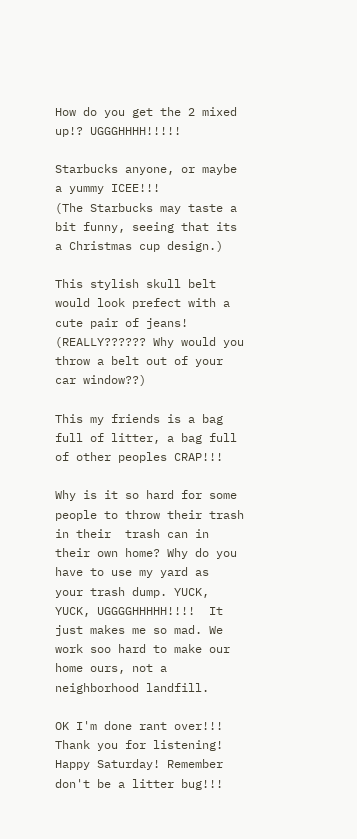How do you get the 2 mixed up!? UGGGHHHH!!!!!

Starbucks anyone, or maybe a yummy ICEE!!!
(The Starbucks may taste a bit funny, seeing that its a Christmas cup design.)

This stylish skull belt would look prefect with a cute pair of jeans!
(REALLY?????? Why would you throw a belt out of your car window??)

This my friends is a bag full of litter, a bag full of other peoples CRAP!!!

Why is it so hard for some people to throw their trash  in their  trash can in their own home? Why do you have to use my yard as  your trash dump. YUCK, YUCK, UGGGGHHHHH!!!!  It just makes me so mad. We work soo hard to make our home ours, not a neighborhood landfill.

OK I'm done rant over!!! Thank you for listening!
Happy Saturday! Remember don't be a litter bug!!!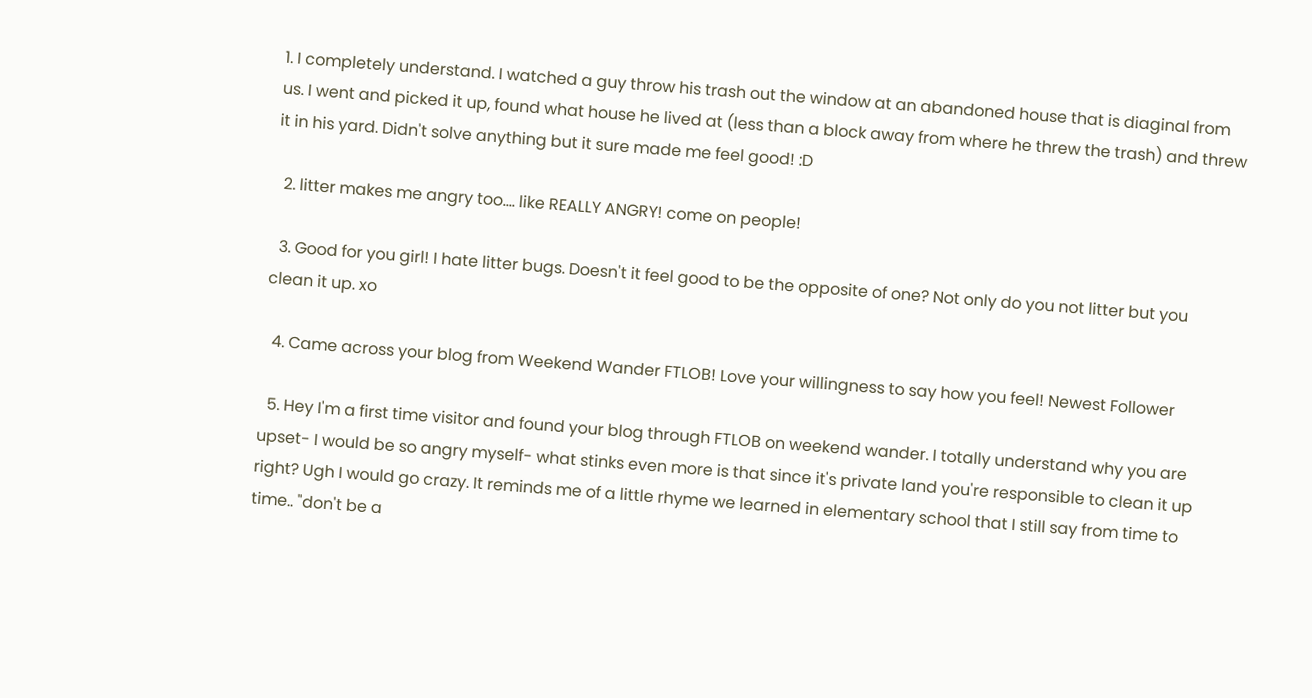1. I completely understand. I watched a guy throw his trash out the window at an abandoned house that is diaginal from us. I went and picked it up, found what house he lived at (less than a block away from where he threw the trash) and threw it in his yard. Didn't solve anything but it sure made me feel good! :D

  2. litter makes me angry too.... like REALLY ANGRY! come on people!

  3. Good for you girl! I hate litter bugs. Doesn't it feel good to be the opposite of one? Not only do you not litter but you clean it up. xo

  4. Came across your blog from Weekend Wander FTLOB! Love your willingness to say how you feel! Newest Follower

  5. Hey I'm a first time visitor and found your blog through FTLOB on weekend wander. I totally understand why you are upset- I would be so angry myself- what stinks even more is that since it's private land you're responsible to clean it up right? Ugh I would go crazy. It reminds me of a little rhyme we learned in elementary school that I still say from time to time.. "don't be a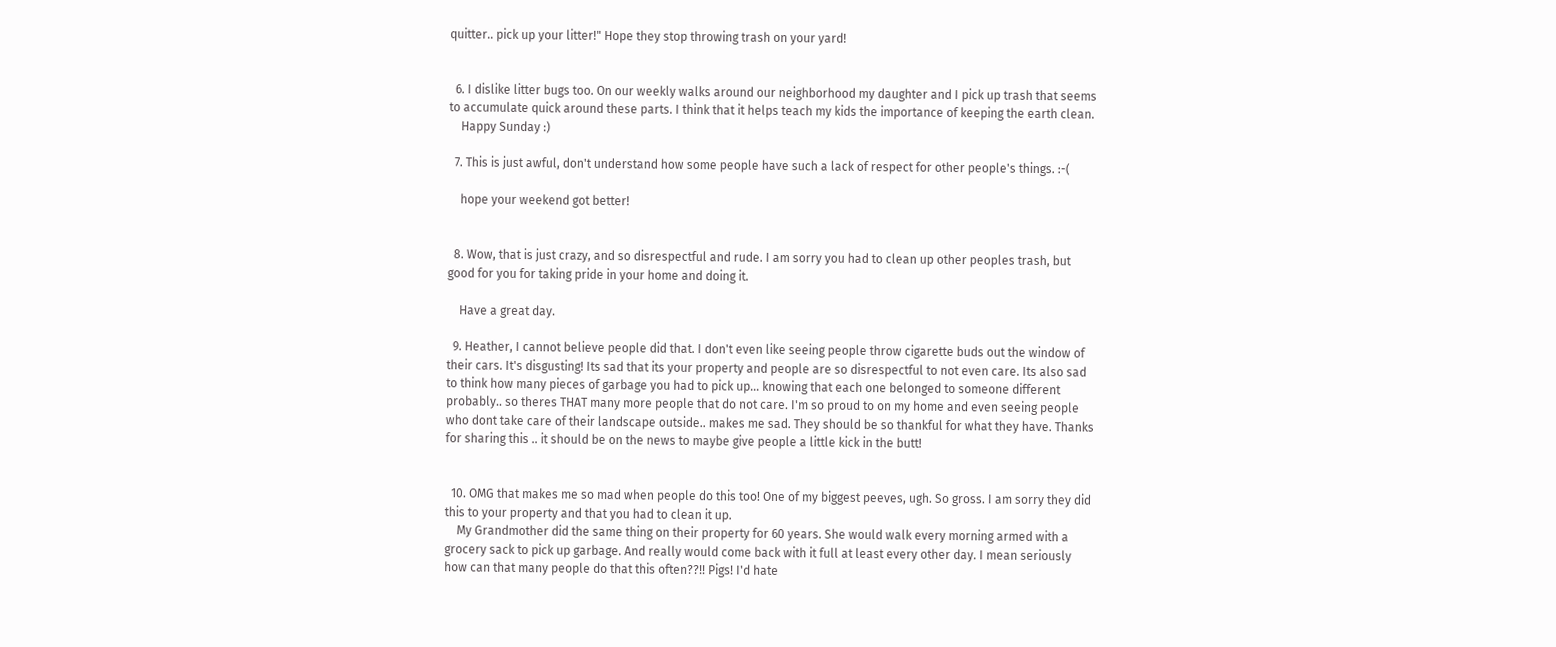quitter.. pick up your litter!" Hope they stop throwing trash on your yard!


  6. I dislike litter bugs too. On our weekly walks around our neighborhood my daughter and I pick up trash that seems to accumulate quick around these parts. I think that it helps teach my kids the importance of keeping the earth clean.
    Happy Sunday :)

  7. This is just awful, don't understand how some people have such a lack of respect for other people's things. :-(

    hope your weekend got better!


  8. Wow, that is just crazy, and so disrespectful and rude. I am sorry you had to clean up other peoples trash, but good for you for taking pride in your home and doing it.

    Have a great day.

  9. Heather, I cannot believe people did that. I don't even like seeing people throw cigarette buds out the window of their cars. It's disgusting! Its sad that its your property and people are so disrespectful to not even care. Its also sad to think how many pieces of garbage you had to pick up... knowing that each one belonged to someone different probably.. so theres THAT many more people that do not care. I'm so proud to on my home and even seeing people who dont take care of their landscape outside.. makes me sad. They should be so thankful for what they have. Thanks for sharing this .. it should be on the news to maybe give people a little kick in the butt!


  10. OMG that makes me so mad when people do this too! One of my biggest peeves, ugh. So gross. I am sorry they did this to your property and that you had to clean it up.
    My Grandmother did the same thing on their property for 60 years. She would walk every morning armed with a grocery sack to pick up garbage. And really would come back with it full at least every other day. I mean seriously how can that many people do that this often??!! Pigs! I'd hate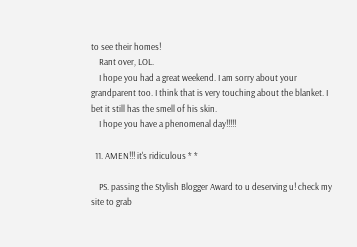to see their homes!
    Rant over, LOL.
    I hope you had a great weekend. I am sorry about your grandparent too. I think that is very touching about the blanket. I bet it still has the smell of his skin.
    I hope you have a phenomenal day!!!!!

  11. AMEN!!! it's ridiculous * *

    PS. passing the Stylish Blogger Award to u deserving u! check my site to grab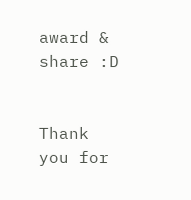award & share :D


Thank you for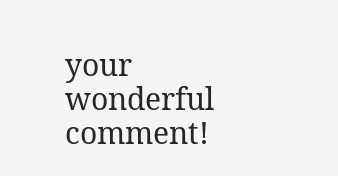your wonderful comment!